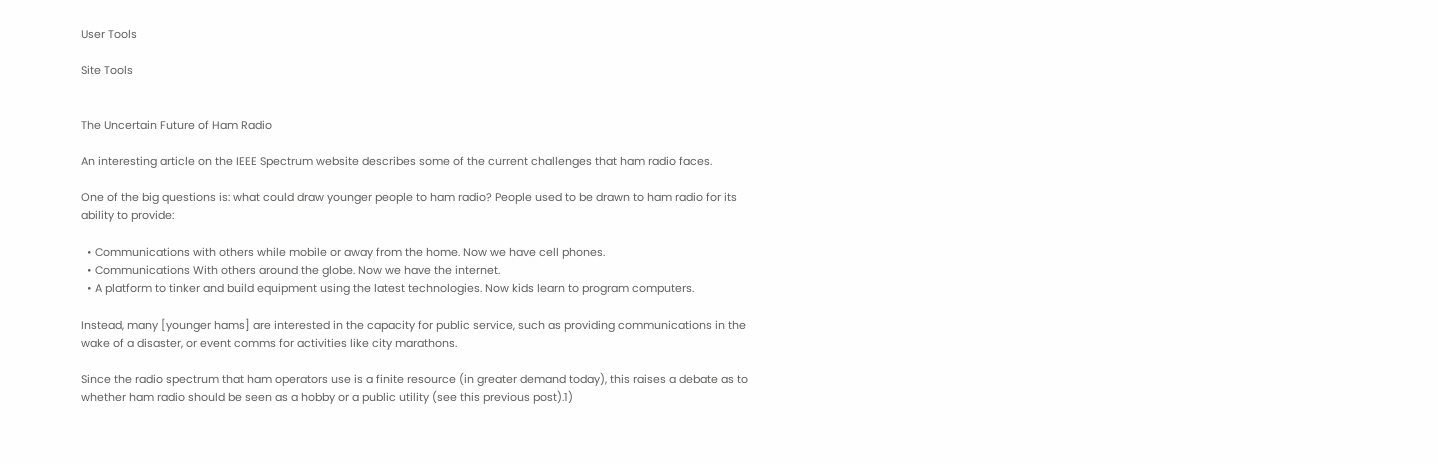User Tools

Site Tools


The Uncertain Future of Ham Radio

An interesting article on the IEEE Spectrum website describes some of the current challenges that ham radio faces.

One of the big questions is: what could draw younger people to ham radio? People used to be drawn to ham radio for its ability to provide:

  • Communications with others while mobile or away from the home. Now we have cell phones.
  • Communications With others around the globe. Now we have the internet.
  • A platform to tinker and build equipment using the latest technologies. Now kids learn to program computers.

Instead, many [younger hams] are interested in the capacity for public service, such as providing communications in the wake of a disaster, or event comms for activities like city marathons.

Since the radio spectrum that ham operators use is a finite resource (in greater demand today), this raises a debate as to whether ham radio should be seen as a hobby or a public utility (see this previous post).1)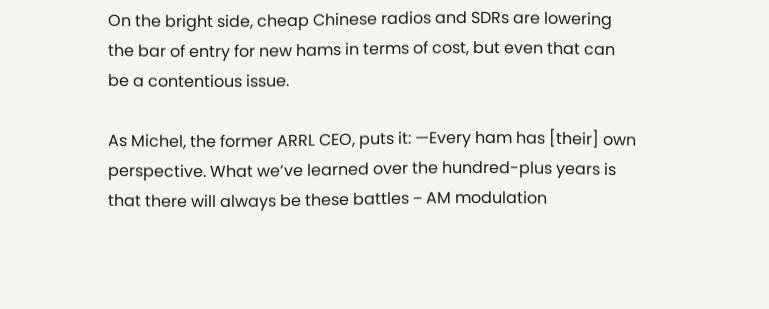On the bright side, cheap Chinese radios and SDRs are lowering the bar of entry for new hams in terms of cost, but even that can be a contentious issue.

As Michel, the former ARRL CEO, puts it: —Every ham has [their] own perspective. What we’ve learned over the hundred-plus years is that there will always be these battles ‒ AM modulation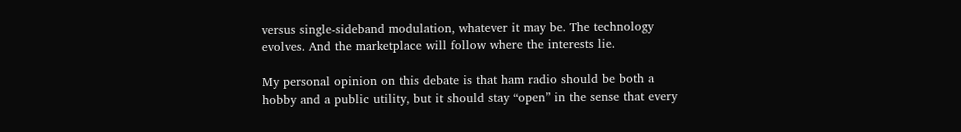versus single-sideband modulation, whatever it may be. The technology evolves. And the marketplace will follow where the interests lie.

My personal opinion on this debate is that ham radio should be both a hobby and a public utility, but it should stay “open” in the sense that every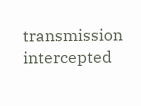transmission intercepted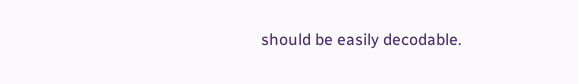should be easily decodable.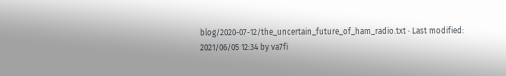blog/2020-07-12/the_uncertain_future_of_ham_radio.txt · Last modified: 2021/06/05 12:34 by va7fi